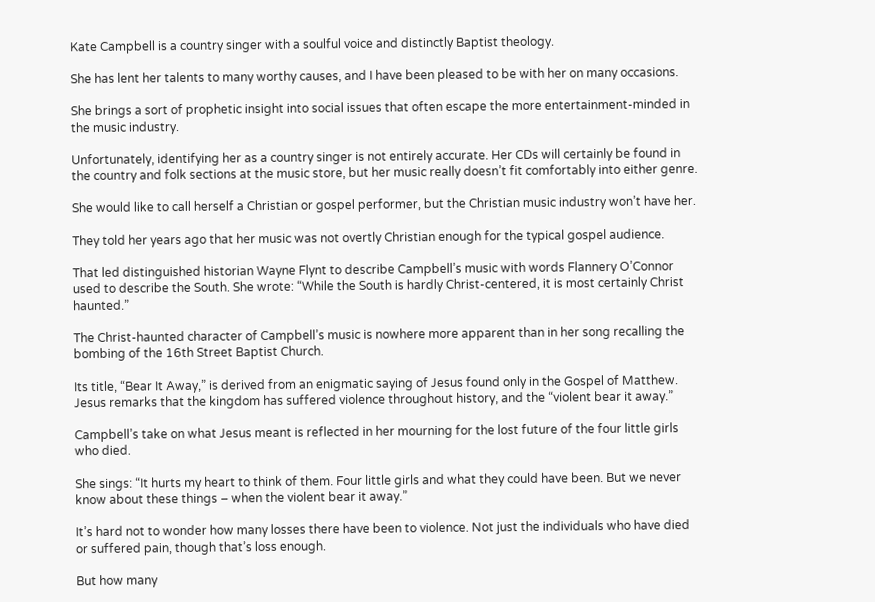Kate Campbell is a country singer with a soulful voice and distinctly Baptist theology.

She has lent her talents to many worthy causes, and I have been pleased to be with her on many occasions.

She brings a sort of prophetic insight into social issues that often escape the more entertainment-minded in the music industry.

Unfortunately, identifying her as a country singer is not entirely accurate. Her CDs will certainly be found in the country and folk sections at the music store, but her music really doesn’t fit comfortably into either genre.

She would like to call herself a Christian or gospel performer, but the Christian music industry won’t have her.

They told her years ago that her music was not overtly Christian enough for the typical gospel audience.

That led distinguished historian Wayne Flynt to describe Campbell’s music with words Flannery O’Connor used to describe the South. She wrote: “While the South is hardly Christ-centered, it is most certainly Christ haunted.”

The Christ-haunted character of Campbell’s music is nowhere more apparent than in her song recalling the bombing of the 16th Street Baptist Church.

Its title, “Bear It Away,” is derived from an enigmatic saying of Jesus found only in the Gospel of Matthew. Jesus remarks that the kingdom has suffered violence throughout history, and the “violent bear it away.”

Campbell’s take on what Jesus meant is reflected in her mourning for the lost future of the four little girls who died.

She sings: “It hurts my heart to think of them. Four little girls and what they could have been. But we never know about these things – when the violent bear it away.”

It’s hard not to wonder how many losses there have been to violence. Not just the individuals who have died or suffered pain, though that’s loss enough.

But how many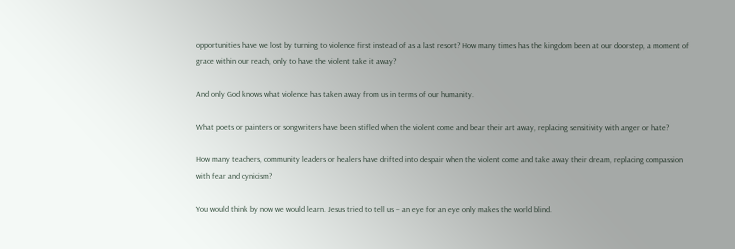opportunities have we lost by turning to violence first instead of as a last resort? How many times has the kingdom been at our doorstep, a moment of grace within our reach, only to have the violent take it away?

And only God knows what violence has taken away from us in terms of our humanity.

What poets or painters or songwriters have been stifled when the violent come and bear their art away, replacing sensitivity with anger or hate?

How many teachers, community leaders or healers have drifted into despair when the violent come and take away their dream, replacing compassion with fear and cynicism?

You would think by now we would learn. Jesus tried to tell us – an eye for an eye only makes the world blind.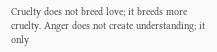Cruelty does not breed love; it breeds more cruelty. Anger does not create understanding; it only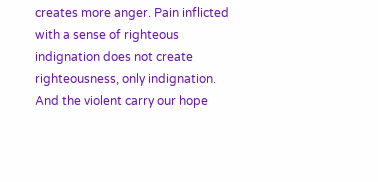creates more anger. Pain inflicted with a sense of righteous indignation does not create righteousness, only indignation. And the violent carry our hope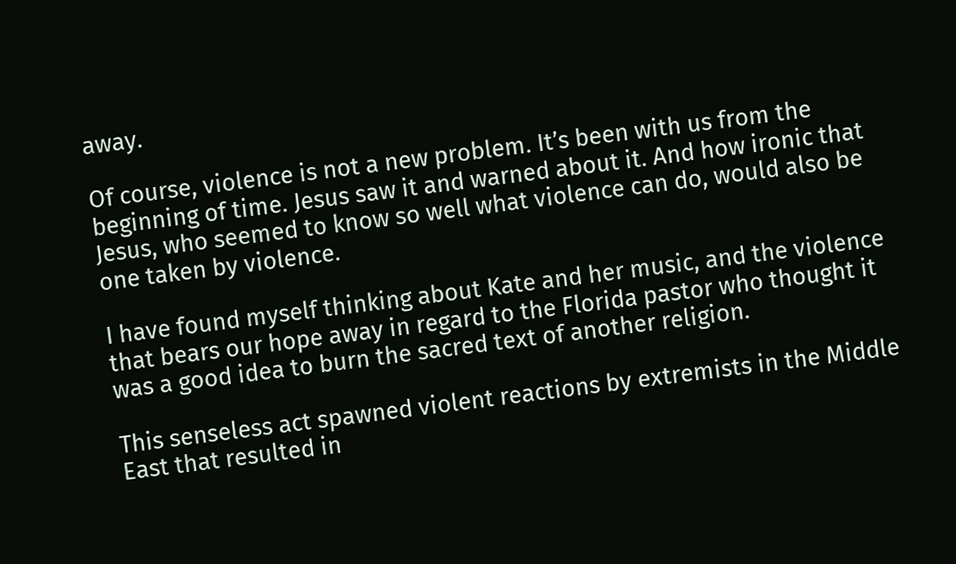away.

Of course, violence is not a new problem. It’s been with us from the beginning of time. Jesus saw it and warned about it. And how ironic that Jesus, who seemed to know so well what violence can do, would also be one taken by violence.

I have found myself thinking about Kate and her music, and the violence that bears our hope away in regard to the Florida pastor who thought it was a good idea to burn the sacred text of another religion.

This senseless act spawned violent reactions by extremists in the Middle East that resulted in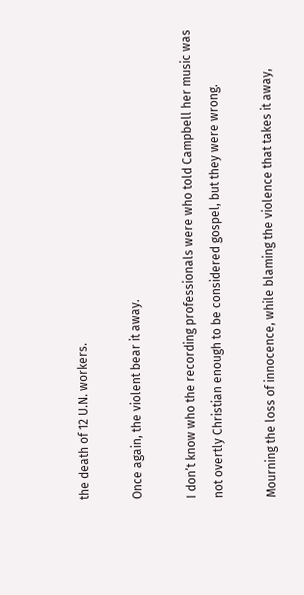the death of 12 U.N. workers.

Once again, the violent bear it away.

I don’t know who the recording professionals were who told Campbell her music was not overtly Christian enough to be considered gospel, but they were wrong.

Mourning the loss of innocence, while blaming the violence that takes it away,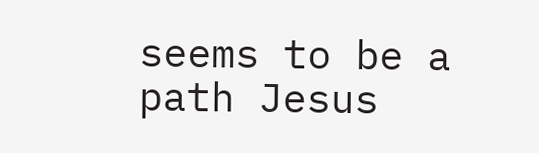seems to be a path Jesus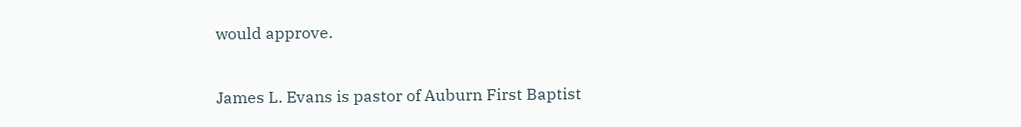would approve.

James L. Evans is pastor of Auburn First Baptist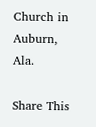Church in Auburn, Ala.

Share This